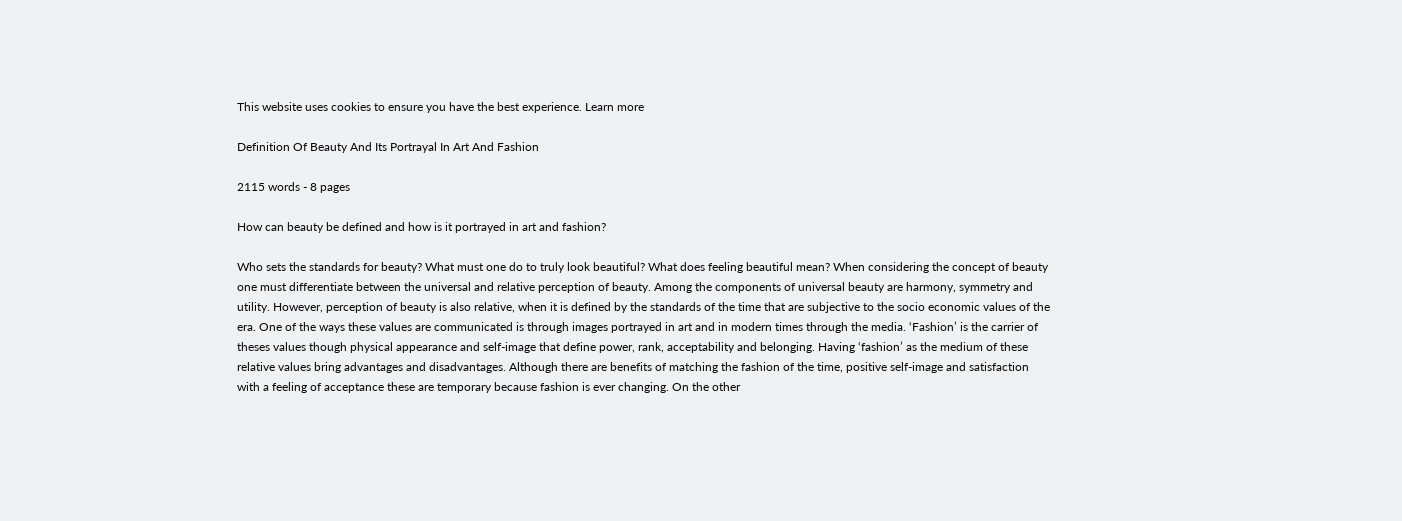This website uses cookies to ensure you have the best experience. Learn more

Definition Of Beauty And Its Portrayal In Art And Fashion

2115 words - 8 pages

How can beauty be defined and how is it portrayed in art and fashion?

Who sets the standards for beauty? What must one do to truly look beautiful? What does feeling beautiful mean? When considering the concept of beauty one must differentiate between the universal and relative perception of beauty. Among the components of universal beauty are harmony, symmetry and utility. However, perception of beauty is also relative, when it is defined by the standards of the time that are subjective to the socio economic values of the era. One of the ways these values are communicated is through images portrayed in art and in modern times through the media. ‘Fashion’ is the carrier of theses values though physical appearance and self-image that define power, rank, acceptability and belonging. Having ‘fashion’ as the medium of these relative values bring advantages and disadvantages. Although there are benefits of matching the fashion of the time, positive self-image and satisfaction with a feeling of acceptance these are temporary because fashion is ever changing. On the other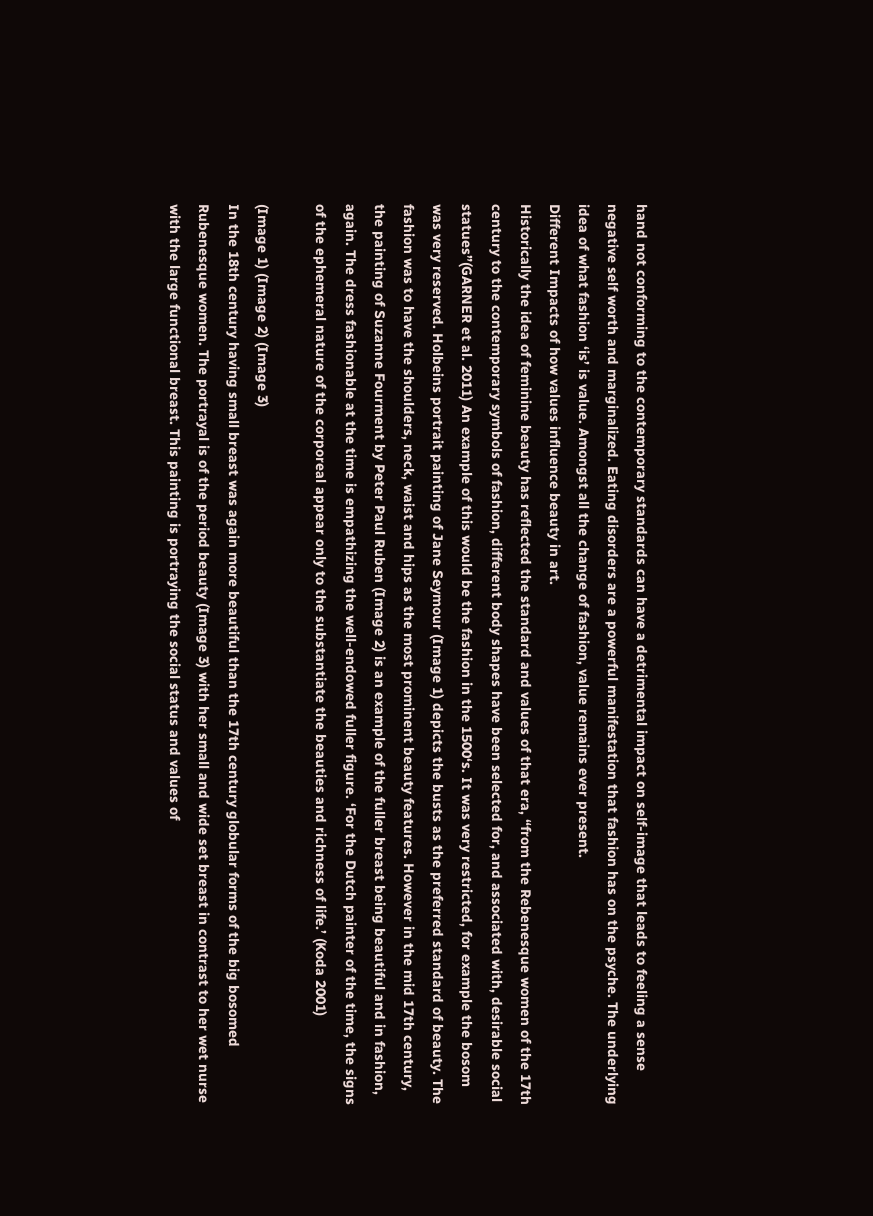hand not conforming to the contemporary standards can have a detrimental impact on self-image that leads to feeling a sense negative self worth and marginalized. Eating disorders are a powerful manifestation that fashion has on the psyche. The underlying idea of what fashion ‘is’ is value. Amongst all the change of fashion, value remains ever present.
Different Impacts of how values influence beauty in art.
Historically the idea of feminine beauty has reflected the standard and values of that era, “from the Rebenesque women of the 17th century to the contemporary symbols of fashion, different body shapes have been selected for, and associated with, desirable social statues”(GARNER et al. 2011) An example of this would be the fashion in the 1500‘s. It was very restricted, for example the bosom was very reserved. Holbeins portrait painting of Jane Seymour (Image 1) depicts the busts as the preferred standard of beauty. The fashion was to have the shoulders, neck, waist and hips as the most prominent beauty features. However in the mid 17th century, the painting of Suzanne Fourment by Peter Paul Ruben (Image 2) is an example of the fuller breast being beautiful and in fashion, again. The dress fashionable at the time is empathizing the well-endowed fuller figure. ‘For the Dutch painter of the time, the signs of the ephemeral nature of the corporeal appear only to the substantiate the beauties and richness of life.’ (Koda 2001)

(Image 1) (Image 2) (Image 3)
In the 18th century having small breast was again more beautiful than the 17th century globular forms of the big bosomed Rubenesque women. The portrayal is of the period beauty (Image 3) with her small and wide set breast in contrast to her wet nurse with the large functional breast. This painting is portraying the social status and values of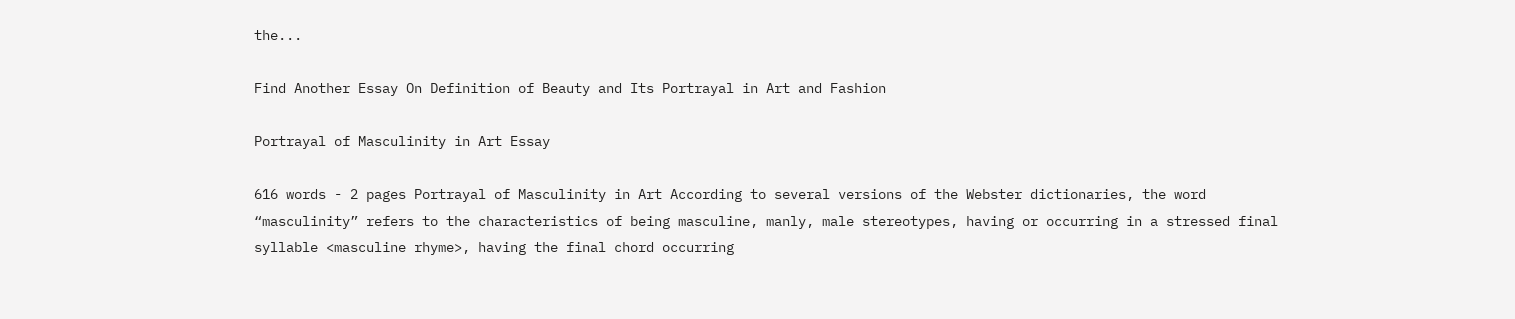the...

Find Another Essay On Definition of Beauty and Its Portrayal in Art and Fashion

Portrayal of Masculinity in Art Essay

616 words - 2 pages Portrayal of Masculinity in Art According to several versions of the Webster dictionaries, the word “masculinity” refers to the characteristics of being masculine, manly, male stereotypes, having or occurring in a stressed final syllable <masculine rhyme>, having the final chord occurring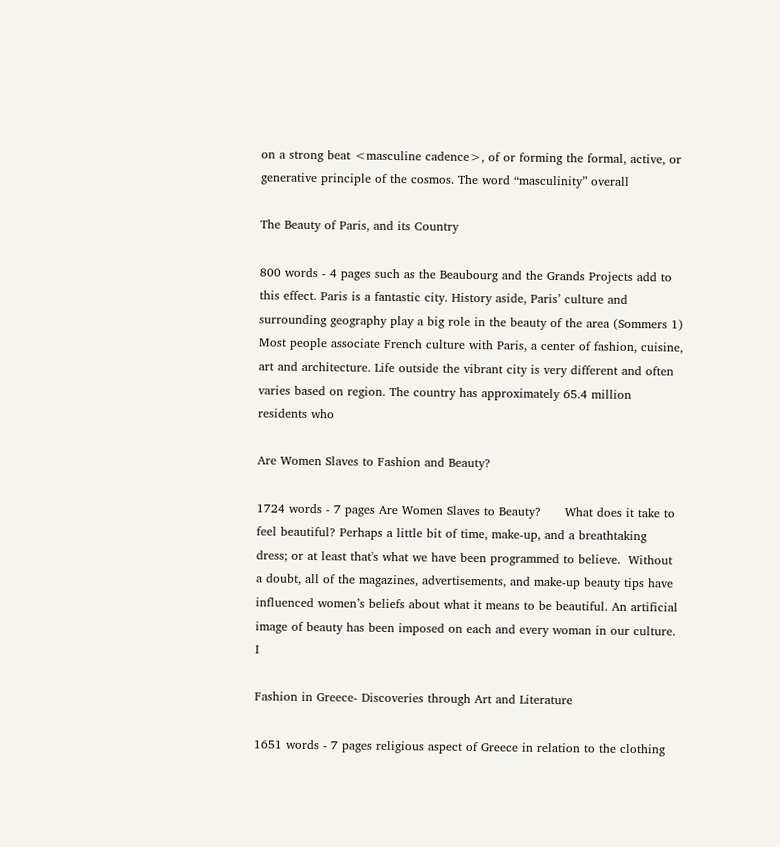on a strong beat <masculine cadence>, of or forming the formal, active, or generative principle of the cosmos. The word “masculinity” overall

The Beauty of Paris, and its Country

800 words - 4 pages such as the Beaubourg and the Grands Projects add to this effect. Paris is a fantastic city. History aside, Paris’ culture and surrounding geography play a big role in the beauty of the area (Sommers 1) Most people associate French culture with Paris, a center of fashion, cuisine, art and architecture. Life outside the vibrant city is very different and often varies based on region. The country has approximately 65.4 million residents who

Are Women Slaves to Fashion and Beauty?

1724 words - 7 pages Are Women Slaves to Beauty?      What does it take to feel beautiful? Perhaps a little bit of time, make-up, and a breathtaking dress; or at least that's what we have been programmed to believe.  Without a doubt, all of the magazines, advertisements, and make-up beauty tips have influenced women’s beliefs about what it means to be beautiful. An artificial image of beauty has been imposed on each and every woman in our culture.   I

Fashion in Greece- Discoveries through Art and Literature

1651 words - 7 pages religious aspect of Greece in relation to the clothing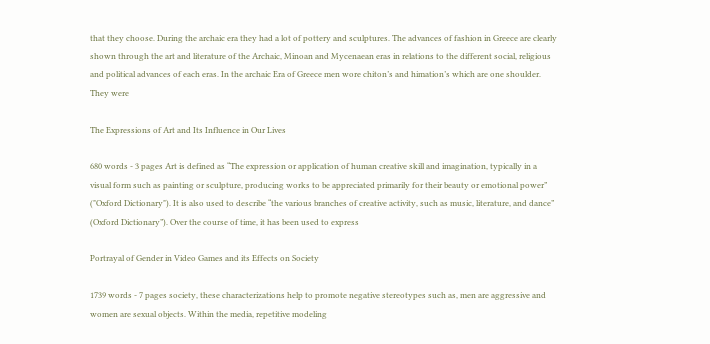that they choose. During the archaic era they had a lot of pottery and sculptures. The advances of fashion in Greece are clearly shown through the art and literature of the Archaic, Minoan and Mycenaean eras in relations to the different social, religious and political advances of each eras. In the archaic Era of Greece men wore chiton’s and himation’s which are one shoulder. They were

The Expressions of Art and Its Influence in Our Lives

680 words - 3 pages Art is defined as “The expression or application of human creative skill and imagination, typically in a visual form such as painting or sculpture, producing works to be appreciated primarily for their beauty or emotional power” ("Oxford Dictionary"). It is also used to describe “the various branches of creative activity, such as music, literature, and dance” (Oxford Dictionary”). Over the course of time, it has been used to express

Portrayal of Gender in Video Games and its Effects on Society

1739 words - 7 pages society, these characterizations help to promote negative stereotypes such as, men are aggressive and women are sexual objects. Within the media, repetitive modeling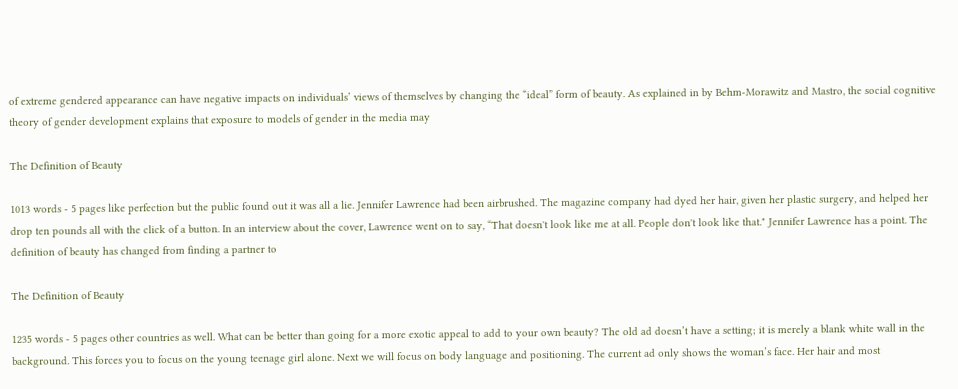of extreme gendered appearance can have negative impacts on individuals’ views of themselves by changing the “ideal” form of beauty. As explained in by Behm-Morawitz and Mastro, the social cognitive theory of gender development explains that exposure to models of gender in the media may

The Definition of Beauty

1013 words - 5 pages like perfection but the public found out it was all a lie. Jennifer Lawrence had been airbrushed. The magazine company had dyed her hair, given her plastic surgery, and helped her drop ten pounds all with the click of a button. In an interview about the cover, Lawrence went on to say, “That doesn't look like me at all. People don't look like that." Jennifer Lawrence has a point. The definition of beauty has changed from finding a partner to

The Definition of Beauty

1235 words - 5 pages other countries as well. What can be better than going for a more exotic appeal to add to your own beauty? The old ad doesn’t have a setting; it is merely a blank white wall in the background. This forces you to focus on the young teenage girl alone. Next we will focus on body language and positioning. The current ad only shows the woman’s face. Her hair and most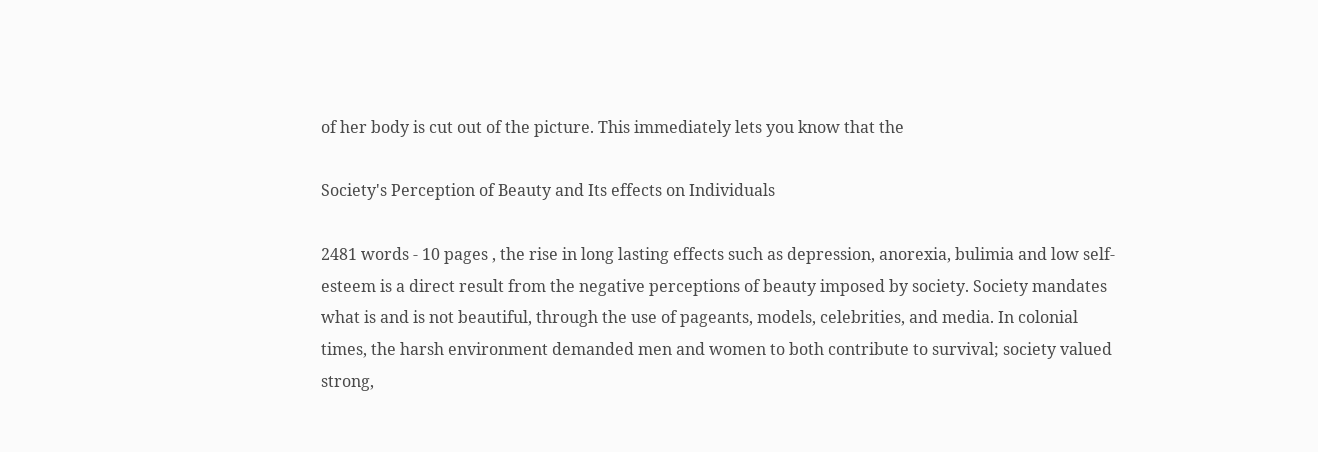of her body is cut out of the picture. This immediately lets you know that the

Society's Perception of Beauty and Its effects on Individuals

2481 words - 10 pages , the rise in long lasting effects such as depression, anorexia, bulimia and low self-esteem is a direct result from the negative perceptions of beauty imposed by society. Society mandates what is and is not beautiful, through the use of pageants, models, celebrities, and media. In colonial times, the harsh environment demanded men and women to both contribute to survival; society valued strong,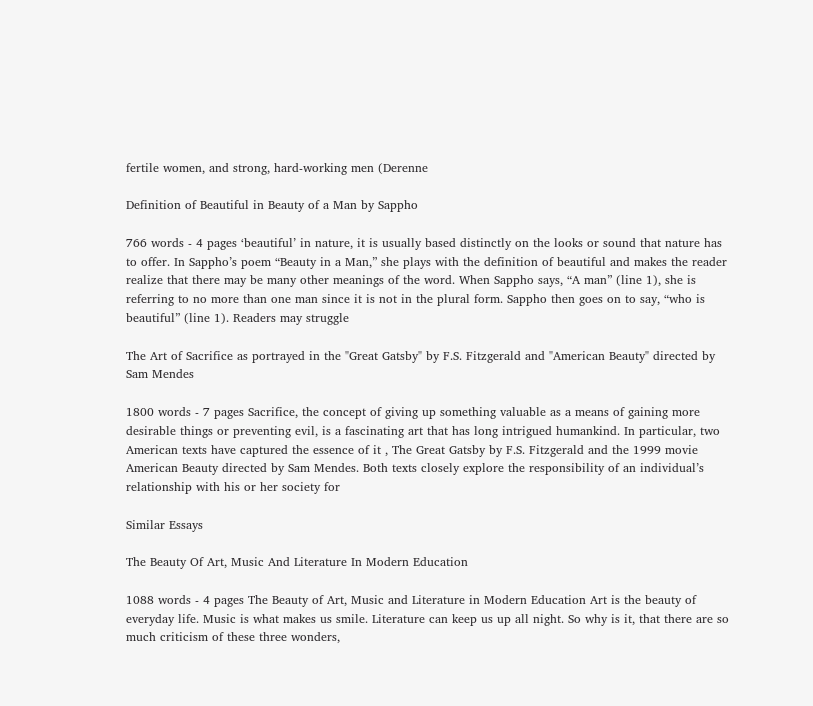fertile women, and strong, hard-working men (Derenne

Definition of Beautiful in Beauty of a Man by Sappho

766 words - 4 pages ‘beautiful’ in nature, it is usually based distinctly on the looks or sound that nature has to offer. In Sappho’s poem “Beauty in a Man,” she plays with the definition of beautiful and makes the reader realize that there may be many other meanings of the word. When Sappho says, “A man” (line 1), she is referring to no more than one man since it is not in the plural form. Sappho then goes on to say, “who is beautiful” (line 1). Readers may struggle

The Art of Sacrifice as portrayed in the "Great Gatsby" by F.S. Fitzgerald and "American Beauty" directed by Sam Mendes

1800 words - 7 pages Sacrifice, the concept of giving up something valuable as a means of gaining more desirable things or preventing evil, is a fascinating art that has long intrigued humankind. In particular, two American texts have captured the essence of it , The Great Gatsby by F.S. Fitzgerald and the 1999 movie American Beauty directed by Sam Mendes. Both texts closely explore the responsibility of an individual’s relationship with his or her society for

Similar Essays

The Beauty Of Art, Music And Literature In Modern Education

1088 words - 4 pages The Beauty of Art, Music and Literature in Modern Education Art is the beauty of everyday life. Music is what makes us smile. Literature can keep us up all night. So why is it, that there are so much criticism of these three wonders,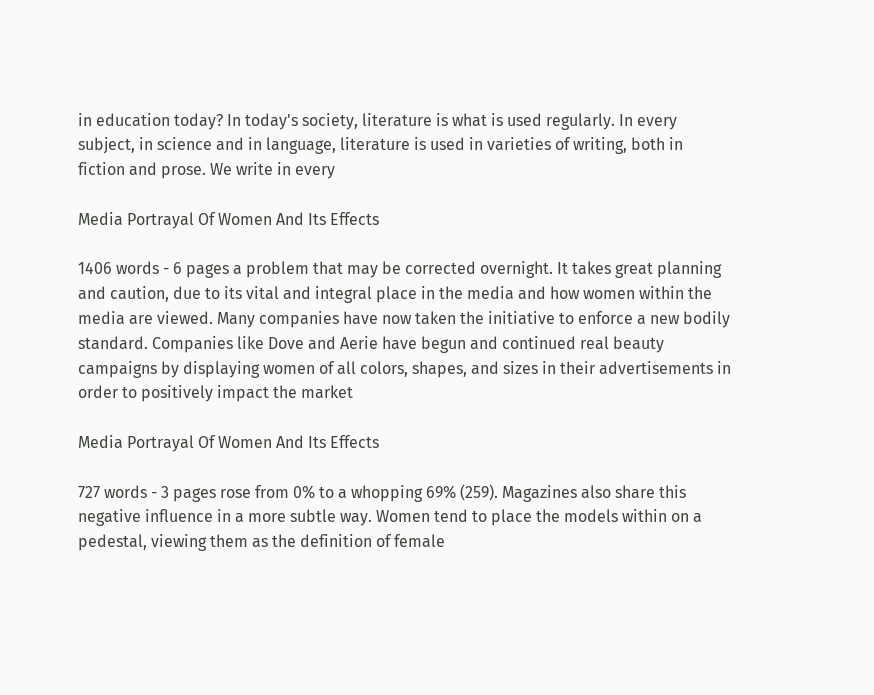in education today? In today's society, literature is what is used regularly. In every subject, in science and in language, literature is used in varieties of writing, both in fiction and prose. We write in every

Media Portrayal Of Women And Its Effects

1406 words - 6 pages a problem that may be corrected overnight. It takes great planning and caution, due to its vital and integral place in the media and how women within the media are viewed. Many companies have now taken the initiative to enforce a new bodily standard. Companies like Dove and Aerie have begun and continued real beauty campaigns by displaying women of all colors, shapes, and sizes in their advertisements in order to positively impact the market

Media Portrayal Of Women And Its Effects

727 words - 3 pages rose from 0% to a whopping 69% (259). Magazines also share this negative influence in a more subtle way. Women tend to place the models within on a pedestal, viewing them as the definition of female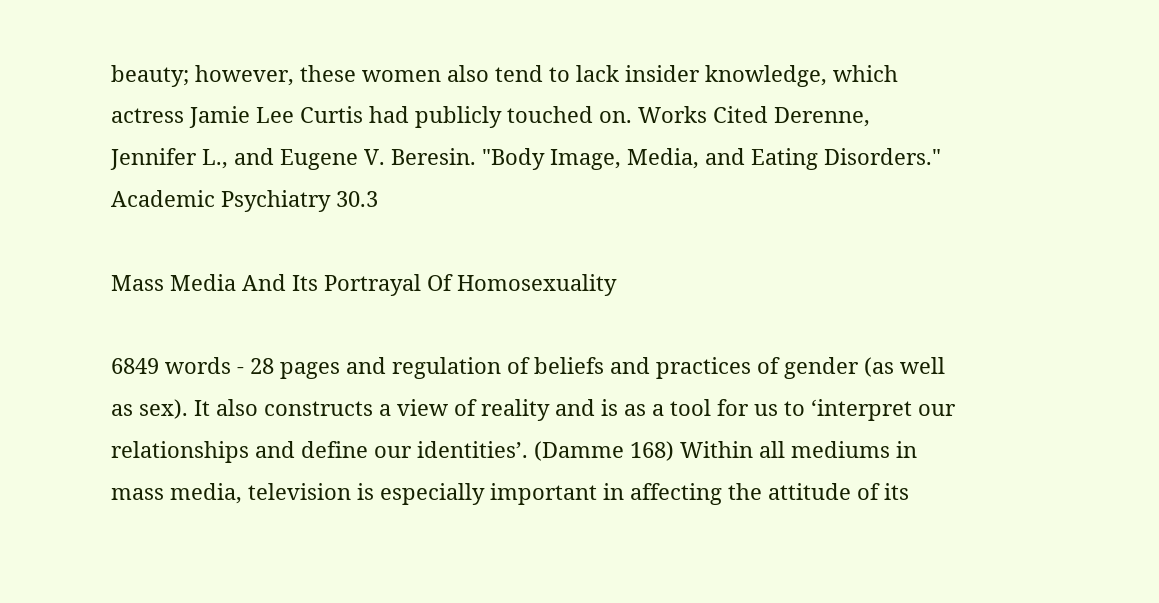beauty; however, these women also tend to lack insider knowledge, which actress Jamie Lee Curtis had publicly touched on. Works Cited Derenne, Jennifer L., and Eugene V. Beresin. "Body Image, Media, and Eating Disorders." Academic Psychiatry 30.3

Mass Media And Its Portrayal Of Homosexuality

6849 words - 28 pages and regulation of beliefs and practices of gender (as well as sex). It also constructs a view of reality and is as a tool for us to ‘interpret our relationships and define our identities’. (Damme 168) Within all mediums in mass media, television is especially important in affecting the attitude of its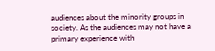audiences about the minority groups in society. As the audiences may not have a primary experience with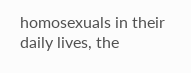homosexuals in their daily lives, the